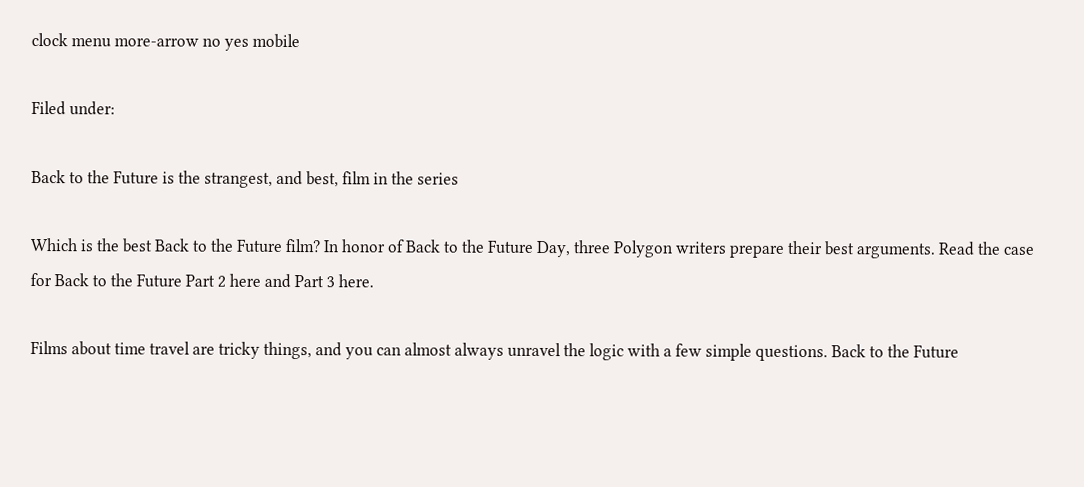clock menu more-arrow no yes mobile

Filed under:

Back to the Future is the strangest, and best, film in the series

Which is the best Back to the Future film? In honor of Back to the Future Day, three Polygon writers prepare their best arguments. Read the case for Back to the Future Part 2 here and Part 3 here.

Films about time travel are tricky things, and you can almost always unravel the logic with a few simple questions. Back to the Future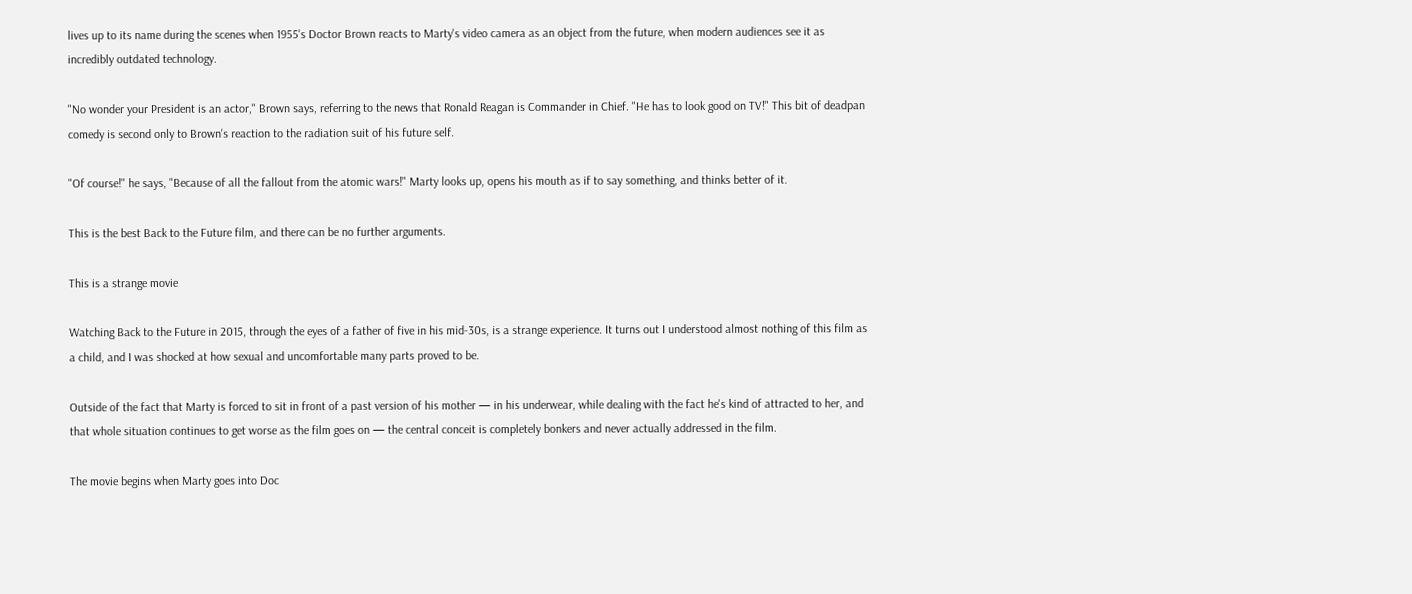lives up to its name during the scenes when 1955's Doctor Brown reacts to Marty's video camera as an object from the future, when modern audiences see it as incredibly outdated technology.

"No wonder your President is an actor," Brown says, referring to the news that Ronald Reagan is Commander in Chief. "He has to look good on TV!" This bit of deadpan comedy is second only to Brown's reaction to the radiation suit of his future self.

"Of course!" he says, "Because of all the fallout from the atomic wars!" Marty looks up, opens his mouth as if to say something, and thinks better of it.

This is the best Back to the Future film, and there can be no further arguments.

This is a strange movie

Watching Back to the Future in 2015, through the eyes of a father of five in his mid-30s, is a strange experience. It turns out I understood almost nothing of this film as a child, and I was shocked at how sexual and uncomfortable many parts proved to be.

Outside of the fact that Marty is forced to sit in front of a past version of his mother — in his underwear, while dealing with the fact he's kind of attracted to her, and that whole situation continues to get worse as the film goes on — the central conceit is completely bonkers and never actually addressed in the film.

The movie begins when Marty goes into Doc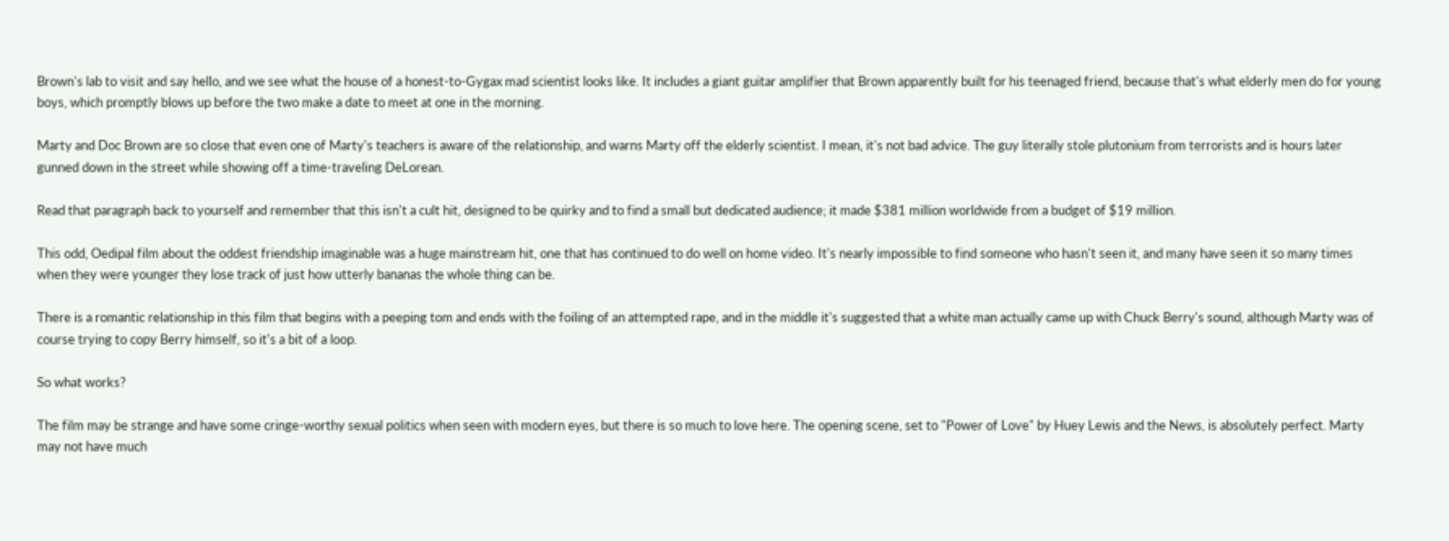Brown's lab to visit and say hello, and we see what the house of a honest-to-Gygax mad scientist looks like. It includes a giant guitar amplifier that Brown apparently built for his teenaged friend, because that's what elderly men do for young boys, which promptly blows up before the two make a date to meet at one in the morning.

Marty and Doc Brown are so close that even one of Marty's teachers is aware of the relationship, and warns Marty off the elderly scientist. I mean, it's not bad advice. The guy literally stole plutonium from terrorists and is hours later gunned down in the street while showing off a time-traveling DeLorean.

Read that paragraph back to yourself and remember that this isn't a cult hit, designed to be quirky and to find a small but dedicated audience; it made $381 million worldwide from a budget of $19 million.

This odd, Oedipal film about the oddest friendship imaginable was a huge mainstream hit, one that has continued to do well on home video. It's nearly impossible to find someone who hasn't seen it, and many have seen it so many times when they were younger they lose track of just how utterly bananas the whole thing can be.

There is a romantic relationship in this film that begins with a peeping tom and ends with the foiling of an attempted rape, and in the middle it's suggested that a white man actually came up with Chuck Berry's sound, although Marty was of course trying to copy Berry himself, so it's a bit of a loop.

So what works?

The film may be strange and have some cringe-worthy sexual politics when seen with modern eyes, but there is so much to love here. The opening scene, set to "Power of Love" by Huey Lewis and the News, is absolutely perfect. Marty may not have much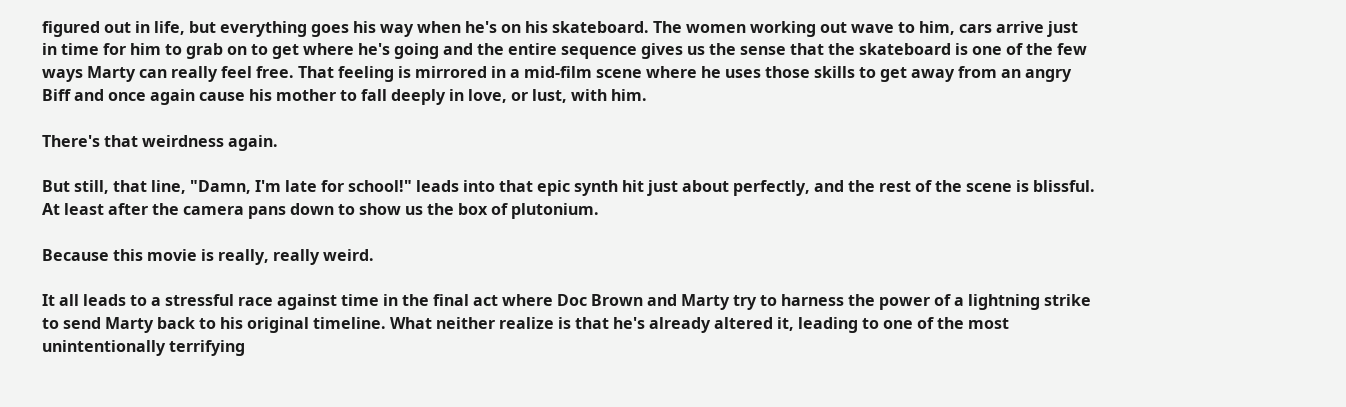figured out in life, but everything goes his way when he's on his skateboard. The women working out wave to him, cars arrive just in time for him to grab on to get where he's going and the entire sequence gives us the sense that the skateboard is one of the few ways Marty can really feel free. That feeling is mirrored in a mid-film scene where he uses those skills to get away from an angry Biff and once again cause his mother to fall deeply in love, or lust, with him.

There's that weirdness again.

But still, that line, "Damn, I'm late for school!" leads into that epic synth hit just about perfectly, and the rest of the scene is blissful. At least after the camera pans down to show us the box of plutonium.

Because this movie is really, really weird.

It all leads to a stressful race against time in the final act where Doc Brown and Marty try to harness the power of a lightning strike to send Marty back to his original timeline. What neither realize is that he's already altered it, leading to one of the most unintentionally terrifying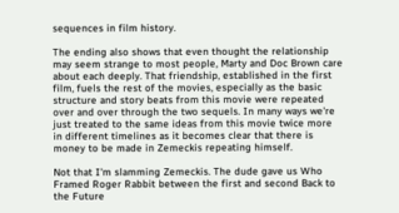sequences in film history.

The ending also shows that even thought the relationship may seem strange to most people, Marty and Doc Brown care about each deeply. That friendship, established in the first film, fuels the rest of the movies, especially as the basic structure and story beats from this movie were repeated over and over through the two sequels. In many ways we're just treated to the same ideas from this movie twice more in different timelines as it becomes clear that there is money to be made in Zemeckis repeating himself.

Not that I'm slamming Zemeckis. The dude gave us Who Framed Roger Rabbit between the first and second Back to the Future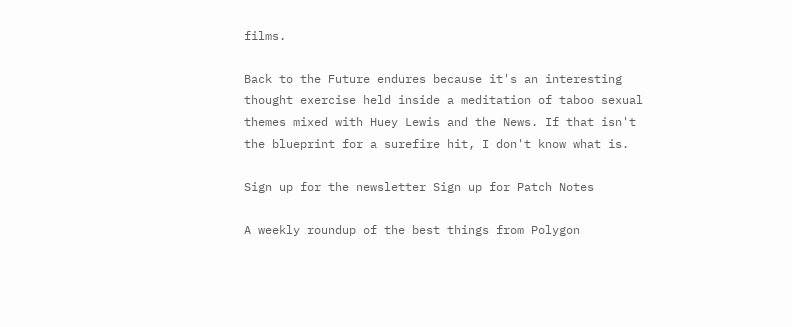films.

Back to the Future endures because it's an interesting thought exercise held inside a meditation of taboo sexual themes mixed with Huey Lewis and the News. If that isn't the blueprint for a surefire hit, I don't know what is.

Sign up for the newsletter Sign up for Patch Notes

A weekly roundup of the best things from Polygon